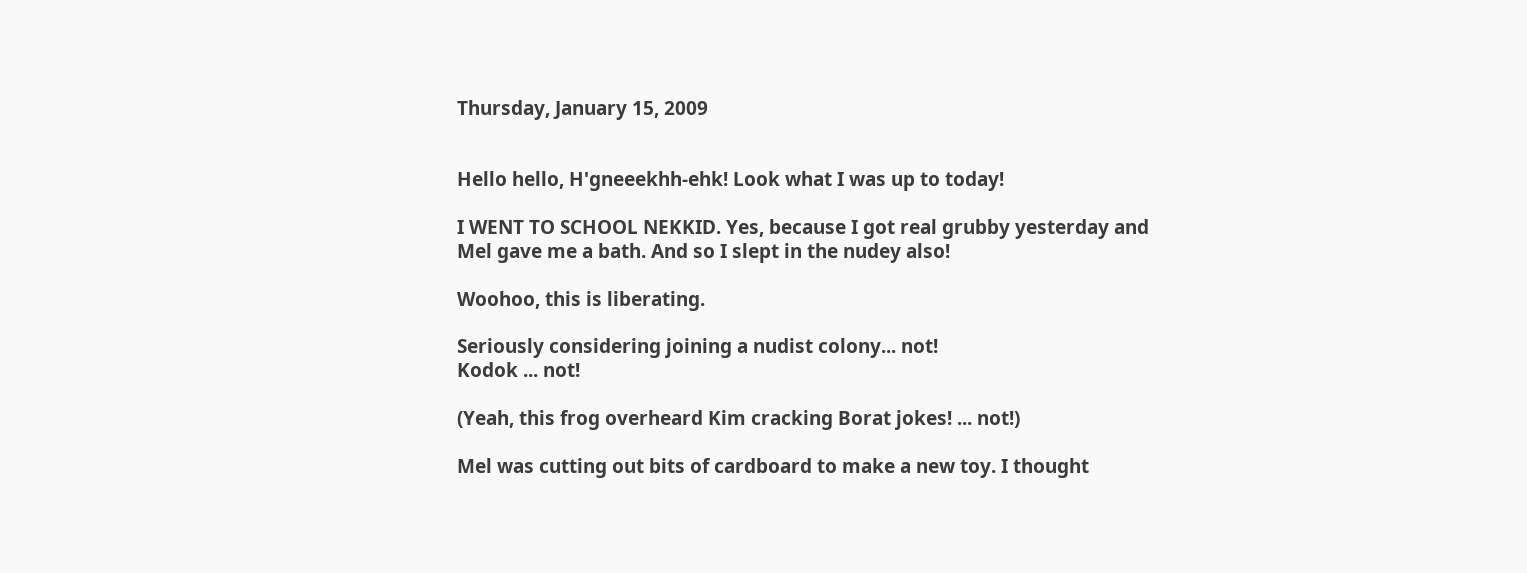Thursday, January 15, 2009


Hello hello, H'gneeekhh-ehk! Look what I was up to today!

I WENT TO SCHOOL NEKKID. Yes, because I got real grubby yesterday and Mel gave me a bath. And so I slept in the nudey also!

Woohoo, this is liberating.

Seriously considering joining a nudist colony... not!
Kodok ... not!

(Yeah, this frog overheard Kim cracking Borat jokes! ... not!)

Mel was cutting out bits of cardboard to make a new toy. I thought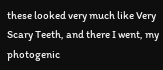these looked very much like Very Scary Teeth, and there I went, my photogenic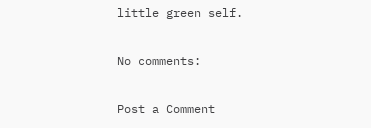little green self.

No comments:

Post a Comment